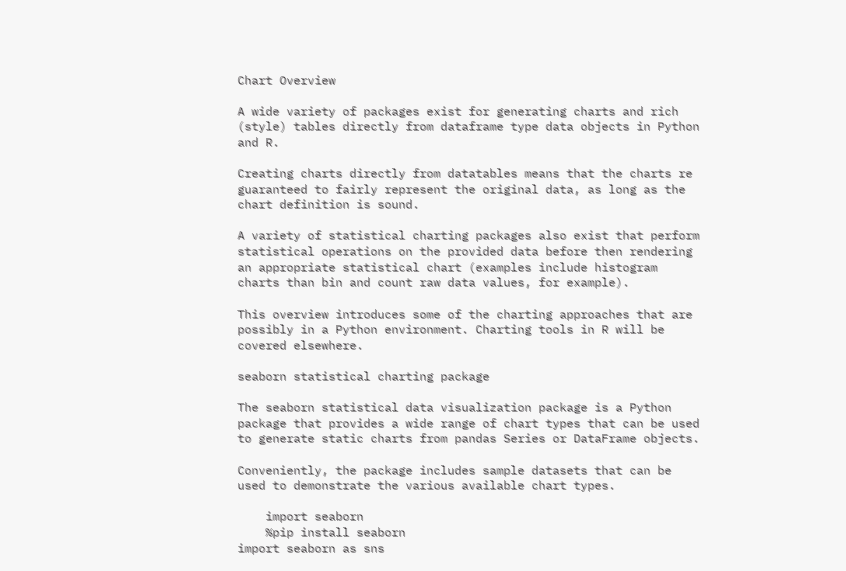Chart Overview

A wide variety of packages exist for generating charts and rich (style) tables directly from dataframe type data objects in Python and R.

Creating charts directly from datatables means that the charts re guaranteed to fairly represent the original data, as long as the chart definition is sound.

A variety of statistical charting packages also exist that perform statistical operations on the provided data before then rendering an appropriate statistical chart (examples include histogram charts than bin and count raw data values, for example).

This overview introduces some of the charting approaches that are possibly in a Python environment. Charting tools in R will be covered elsewhere.

seaborn statistical charting package

The seaborn statistical data visualization package is a Python package that provides a wide range of chart types that can be used to generate static charts from pandas Series or DataFrame objects.

Conveniently, the package includes sample datasets that can be used to demonstrate the various available chart types.

    import seaborn
    %pip install seaborn
import seaborn as sns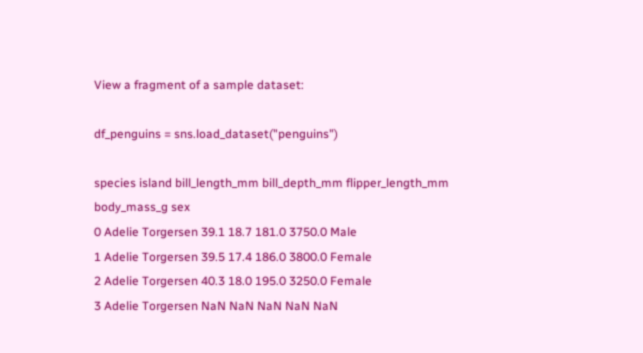View a fragment of a sample dataset:

df_penguins = sns.load_dataset("penguins")

species island bill_length_mm bill_depth_mm flipper_length_mm body_mass_g sex
0 Adelie Torgersen 39.1 18.7 181.0 3750.0 Male
1 Adelie Torgersen 39.5 17.4 186.0 3800.0 Female
2 Adelie Torgersen 40.3 18.0 195.0 3250.0 Female
3 Adelie Torgersen NaN NaN NaN NaN NaN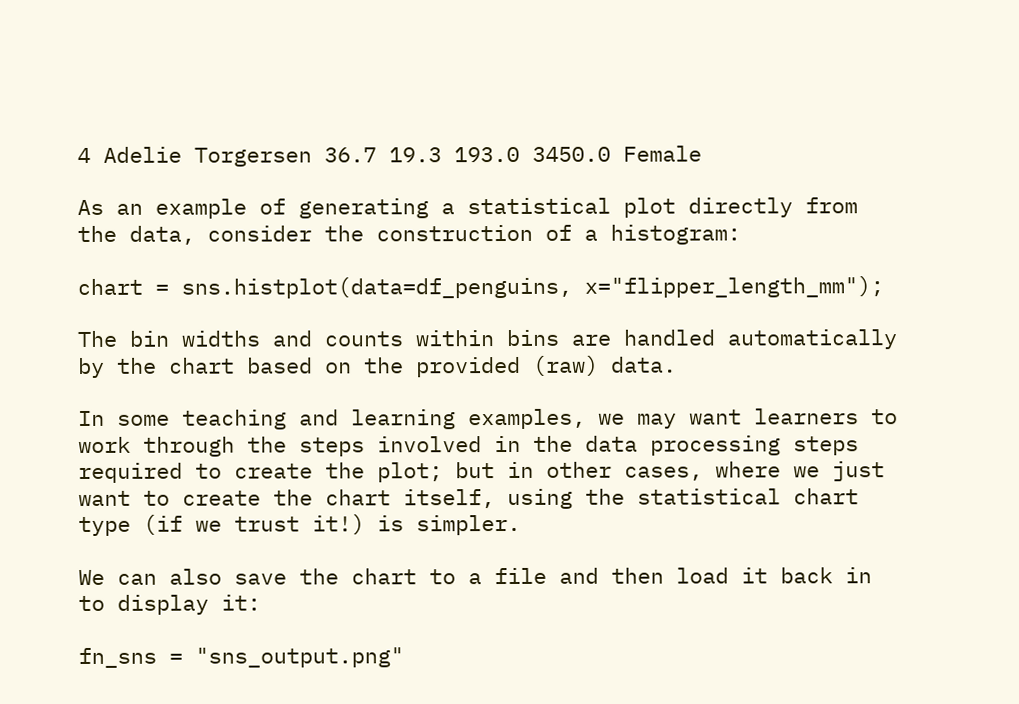4 Adelie Torgersen 36.7 19.3 193.0 3450.0 Female

As an example of generating a statistical plot directly from the data, consider the construction of a histogram:

chart = sns.histplot(data=df_penguins, x="flipper_length_mm");

The bin widths and counts within bins are handled automatically by the chart based on the provided (raw) data.

In some teaching and learning examples, we may want learners to work through the steps involved in the data processing steps required to create the plot; but in other cases, where we just want to create the chart itself, using the statistical chart type (if we trust it!) is simpler.

We can also save the chart to a file and then load it back in to display it:

fn_sns = "sns_output.png"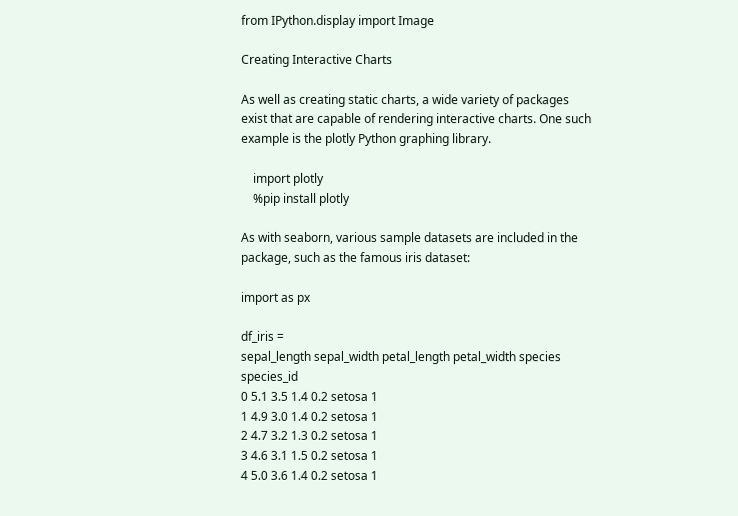from IPython.display import Image

Creating Interactive Charts

As well as creating static charts, a wide variety of packages exist that are capable of rendering interactive charts. One such example is the plotly Python graphing library.

    import plotly
    %pip install plotly

As with seaborn, various sample datasets are included in the package, such as the famous iris dataset:

import as px

df_iris =
sepal_length sepal_width petal_length petal_width species species_id
0 5.1 3.5 1.4 0.2 setosa 1
1 4.9 3.0 1.4 0.2 setosa 1
2 4.7 3.2 1.3 0.2 setosa 1
3 4.6 3.1 1.5 0.2 setosa 1
4 5.0 3.6 1.4 0.2 setosa 1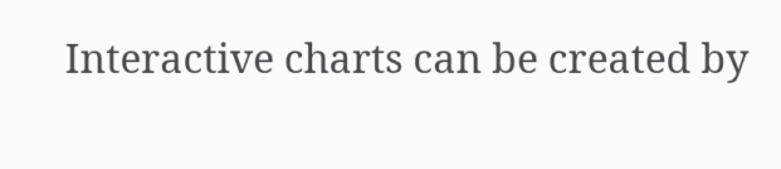Interactive charts can be created by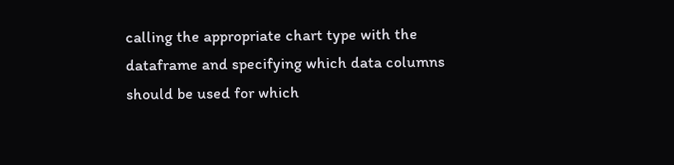calling the appropriate chart type with the dataframe and specifying which data columns should be used for which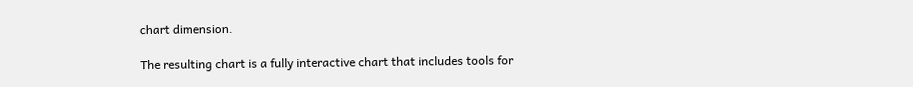chart dimension.

The resulting chart is a fully interactive chart that includes tools for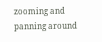zooming and panning around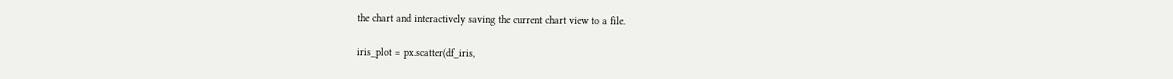the chart and interactively saving the current chart view to a file.

iris_plot = px.scatter(df_iris,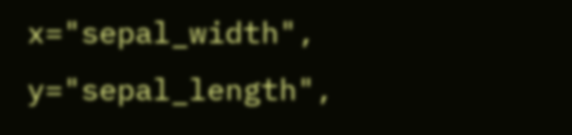x="sepal_width", y="sepal_length",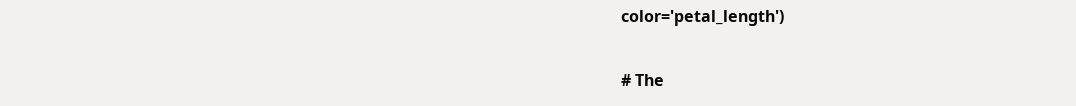color='petal_length')

# The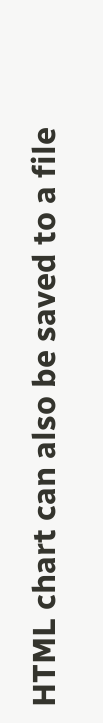HTML chart can also be saved to a file